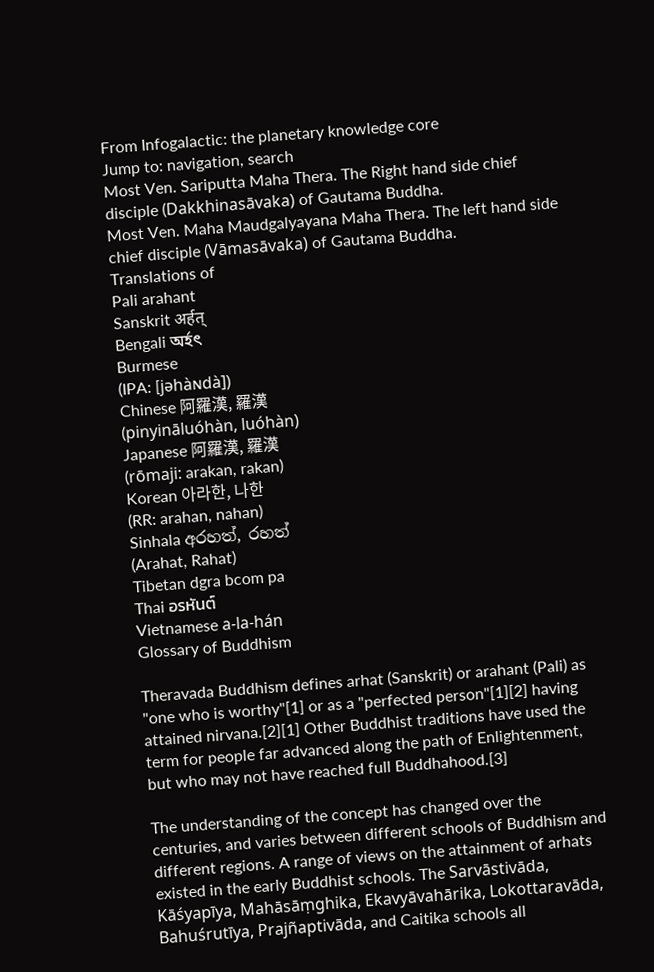From Infogalactic: the planetary knowledge core
Jump to: navigation, search
Most Ven. Sariputta Maha Thera. The Right hand side chief disciple (Dakkhinasāvaka) of Gautama Buddha.
Most Ven. Maha Maudgalyayana Maha Thera. The left hand side chief disciple (Vāmasāvaka) of Gautama Buddha.
Translations of
Pali arahant
Sanskrit अर्हत्
Bengali অর্হৎ
Burmese
(IPA: [jəhàɴdà])
Chinese 阿羅漢, 羅漢
(pinyināluóhàn, luóhàn)
Japanese 阿羅漢, 羅漢
(rōmaji: arakan, rakan)
Korean 아라한, 나한
(RR: arahan, nahan)
Sinhala අරහත්, රහත්
(Arahat, Rahat)
Tibetan dgra bcom pa
Thai อรหันต์
Vietnamese a-la-hán
Glossary of Buddhism

Theravada Buddhism defines arhat (Sanskrit) or arahant (Pali) as "one who is worthy"[1] or as a "perfected person"[1][2] having attained nirvana.[2][1] Other Buddhist traditions have used the term for people far advanced along the path of Enlightenment, but who may not have reached full Buddhahood.[3]

The understanding of the concept has changed over the centuries, and varies between different schools of Buddhism and different regions. A range of views on the attainment of arhats existed in the early Buddhist schools. The Sarvāstivāda, Kāśyapīya, Mahāsāṃghika, Ekavyāvahārika, Lokottaravāda, Bahuśrutīya, Prajñaptivāda, and Caitika schools all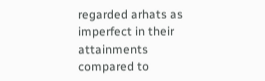regarded arhats as imperfect in their attainments compared to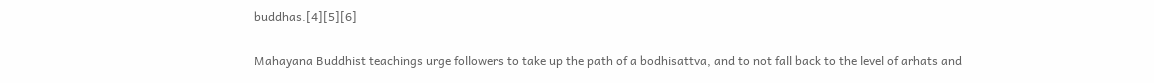buddhas.[4][5][6]

Mahayana Buddhist teachings urge followers to take up the path of a bodhisattva, and to not fall back to the level of arhats and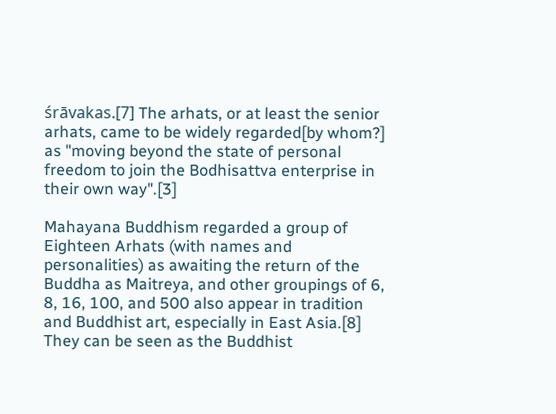śrāvakas.[7] The arhats, or at least the senior arhats, came to be widely regarded[by whom?] as "moving beyond the state of personal freedom to join the Bodhisattva enterprise in their own way".[3]

Mahayana Buddhism regarded a group of Eighteen Arhats (with names and personalities) as awaiting the return of the Buddha as Maitreya, and other groupings of 6, 8, 16, 100, and 500 also appear in tradition and Buddhist art, especially in East Asia.[8] They can be seen as the Buddhist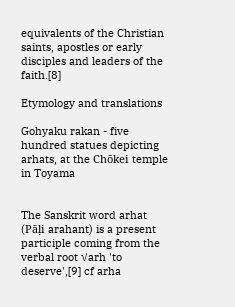equivalents of the Christian saints, apostles or early disciples and leaders of the faith.[8]

Etymology and translations

Gohyaku rakan - five hundred statues depicting arhats, at the Chōkei temple in Toyama


The Sanskrit word arhat (Pāḷi arahant) is a present participle coming from the verbal root √arh 'to deserve',[9] cf arha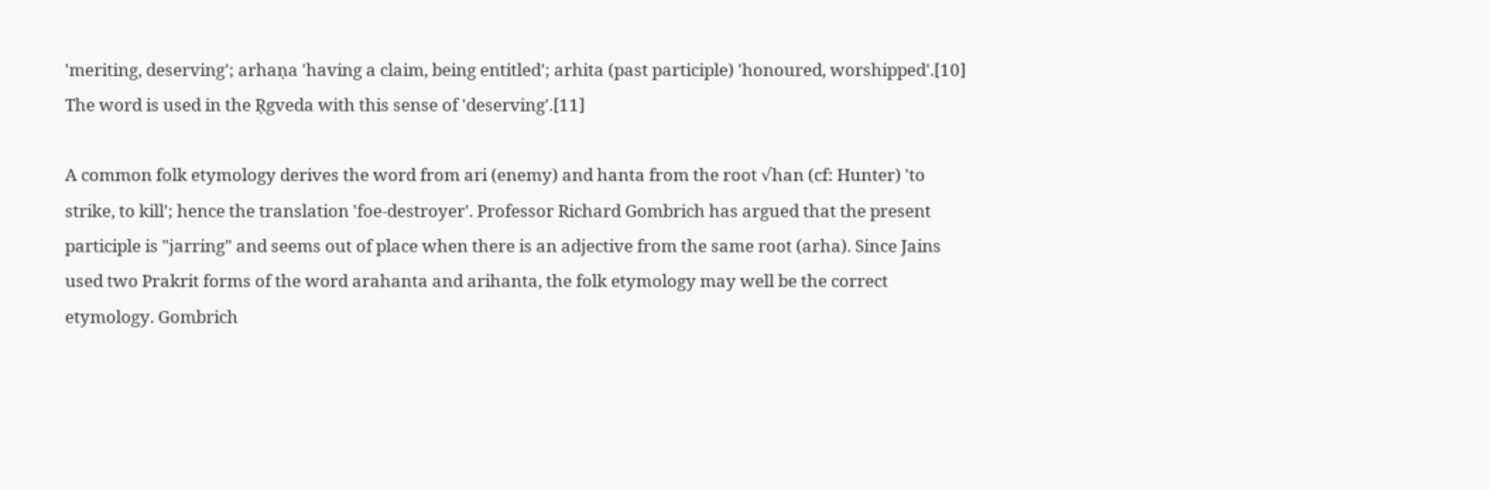'meriting, deserving'; arhaṇa 'having a claim, being entitled'; arhita (past participle) 'honoured, worshipped'.[10] The word is used in the Ṛgveda with this sense of 'deserving'.[11]

A common folk etymology derives the word from ari (enemy) and hanta from the root √han (cf: Hunter) 'to strike, to kill'; hence the translation 'foe-destroyer'. Professor Richard Gombrich has argued that the present participle is "jarring" and seems out of place when there is an adjective from the same root (arha). Since Jains used two Prakrit forms of the word arahanta and arihanta, the folk etymology may well be the correct etymology. Gombrich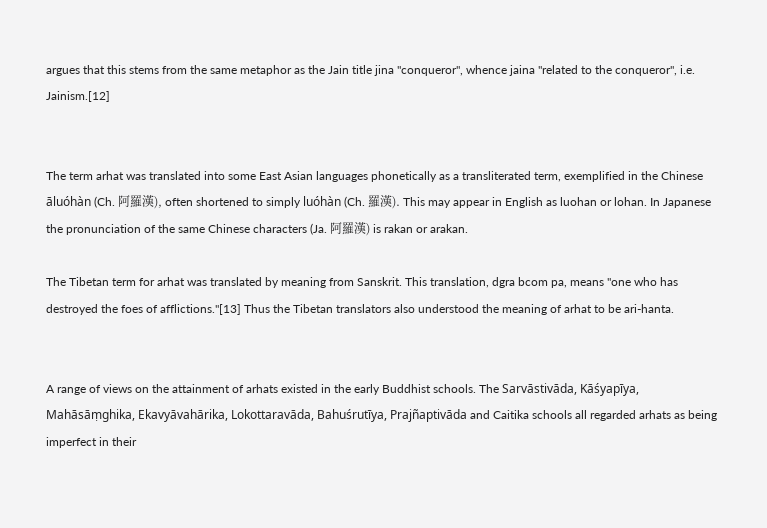argues that this stems from the same metaphor as the Jain title jina "conqueror", whence jaina "related to the conqueror", i.e. Jainism.[12]


The term arhat was translated into some East Asian languages phonetically as a transliterated term, exemplified in the Chinese āluóhàn (Ch. 阿羅漢), often shortened to simply luóhàn (Ch. 羅漢). This may appear in English as luohan or lohan. In Japanese the pronunciation of the same Chinese characters (Ja. 阿羅漢) is rakan or arakan.

The Tibetan term for arhat was translated by meaning from Sanskrit. This translation, dgra bcom pa, means "one who has destroyed the foes of afflictions."[13] Thus the Tibetan translators also understood the meaning of arhat to be ari-hanta.


A range of views on the attainment of arhats existed in the early Buddhist schools. The Sarvāstivāda, Kāśyapīya, Mahāsāṃghika, Ekavyāvahārika, Lokottaravāda, Bahuśrutīya, Prajñaptivāda and Caitika schools all regarded arhats as being imperfect in their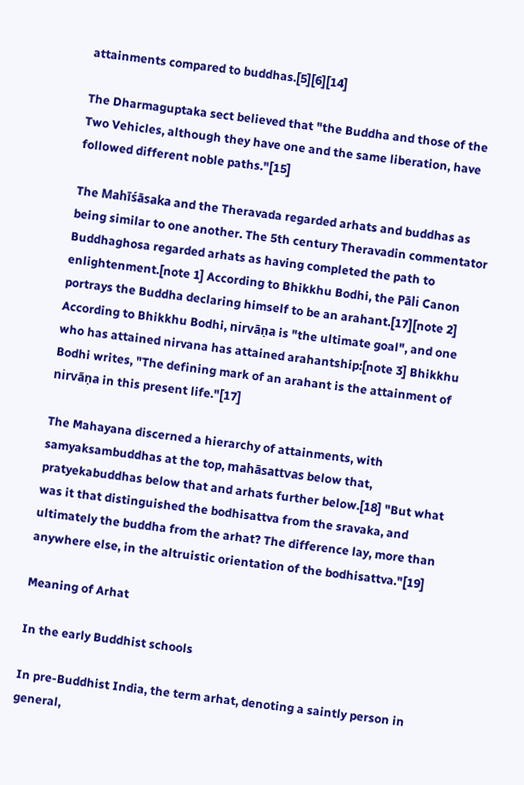attainments compared to buddhas.[5][6][14]

The Dharmaguptaka sect believed that "the Buddha and those of the Two Vehicles, although they have one and the same liberation, have followed different noble paths."[15]

The Mahīśāsaka and the Theravada regarded arhats and buddhas as being similar to one another. The 5th century Theravadin commentator Buddhaghosa regarded arhats as having completed the path to enlightenment.[note 1] According to Bhikkhu Bodhi, the Pāli Canon portrays the Buddha declaring himself to be an arahant.[17][note 2] According to Bhikkhu Bodhi, nirvāṇa is "the ultimate goal", and one who has attained nirvana has attained arahantship:[note 3] Bhikkhu Bodhi writes, "The defining mark of an arahant is the attainment of nirvāṇa in this present life."[17]

The Mahayana discerned a hierarchy of attainments, with samyaksambuddhas at the top, mahāsattvas below that, pratyekabuddhas below that and arhats further below.[18] "But what was it that distinguished the bodhisattva from the sravaka, and ultimately the buddha from the arhat? The difference lay, more than anywhere else, in the altruistic orientation of the bodhisattva."[19]

Meaning of Arhat

In the early Buddhist schools

In pre-Buddhist India, the term arhat, denoting a saintly person in general,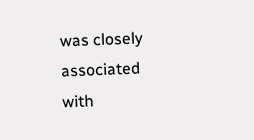was closely associated with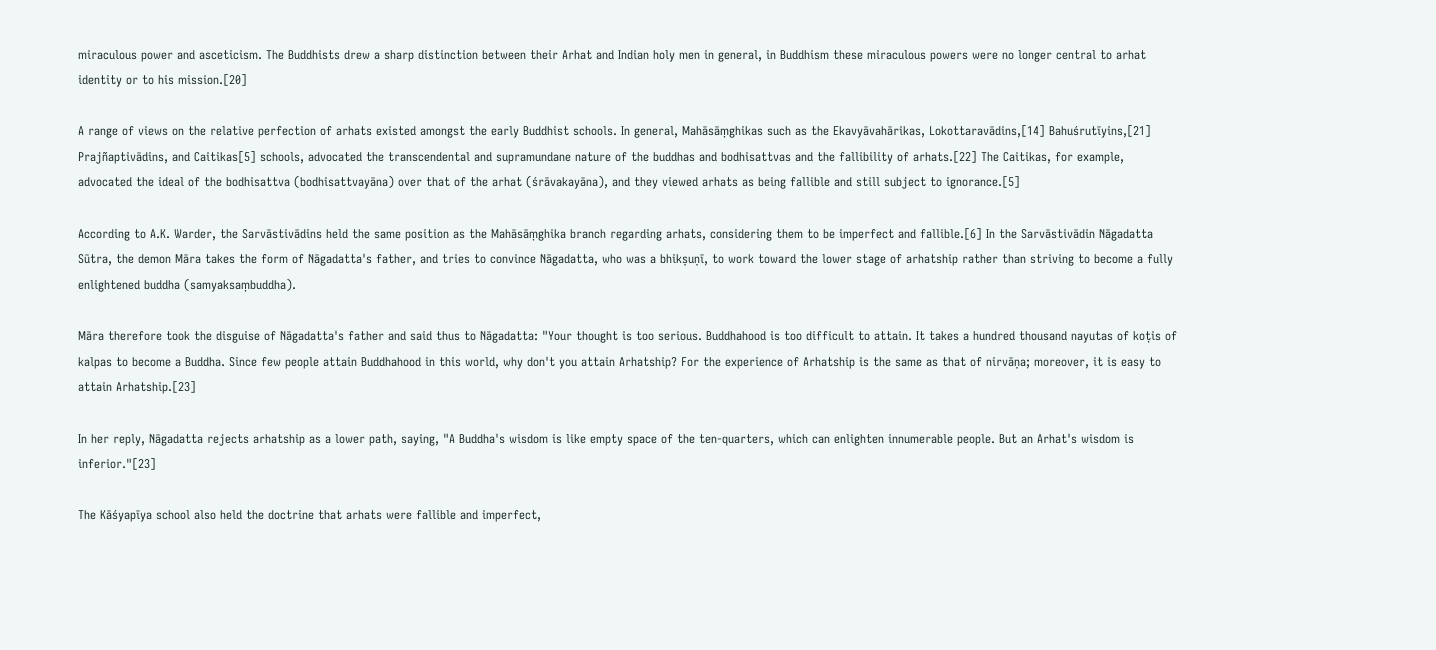miraculous power and asceticism. The Buddhists drew a sharp distinction between their Arhat and Indian holy men in general, in Buddhism these miraculous powers were no longer central to arhat identity or to his mission.[20]

A range of views on the relative perfection of arhats existed amongst the early Buddhist schools. In general, Mahāsāṃghikas such as the Ekavyāvahārikas, Lokottaravādins,[14] Bahuśrutīyins,[21] Prajñaptivādins, and Caitikas[5] schools, advocated the transcendental and supramundane nature of the buddhas and bodhisattvas and the fallibility of arhats.[22] The Caitikas, for example, advocated the ideal of the bodhisattva (bodhisattvayāna) over that of the arhat (śrāvakayāna), and they viewed arhats as being fallible and still subject to ignorance.[5]

According to A.K. Warder, the Sarvāstivādins held the same position as the Mahāsāṃghika branch regarding arhats, considering them to be imperfect and fallible.[6] In the Sarvāstivādin Nāgadatta Sūtra, the demon Māra takes the form of Nāgadatta's father, and tries to convince Nāgadatta, who was a bhikṣuṇī, to work toward the lower stage of arhatship rather than striving to become a fully enlightened buddha (samyaksaṃbuddha).

Māra therefore took the disguise of Nāgadatta's father and said thus to Nāgadatta: "Your thought is too serious. Buddhahood is too difficult to attain. It takes a hundred thousand nayutas of koṭis of kalpas to become a Buddha. Since few people attain Buddhahood in this world, why don't you attain Arhatship? For the experience of Arhatship is the same as that of nirvāṇa; moreover, it is easy to attain Arhatship.[23]

In her reply, Nāgadatta rejects arhatship as a lower path, saying, "A Buddha's wisdom is like empty space of the ten-quarters, which can enlighten innumerable people. But an Arhat's wisdom is inferior."[23]

The Kāśyapīya school also held the doctrine that arhats were fallible and imperfect,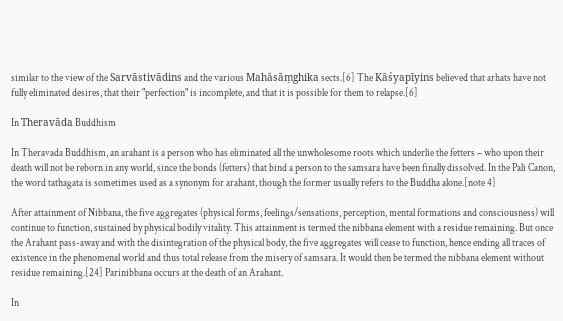similar to the view of the Sarvāstivādins and the various Mahāsāṃghika sects.[6] The Kāśyapīyins believed that arhats have not fully eliminated desires, that their "perfection" is incomplete, and that it is possible for them to relapse.[6]

In Theravāda Buddhism

In Theravada Buddhism, an arahant is a person who has eliminated all the unwholesome roots which underlie the fetters – who upon their death will not be reborn in any world, since the bonds (fetters) that bind a person to the samsara have been finally dissolved. In the Pali Canon, the word tathagata is sometimes used as a synonym for arahant, though the former usually refers to the Buddha alone.[note 4]

After attainment of Nibbana, the five aggregates (physical forms, feelings/sensations, perception, mental formations and consciousness) will continue to function, sustained by physical bodily vitality. This attainment is termed the nibbana element with a residue remaining. But once the Arahant pass-away and with the disintegration of the physical body, the five aggregates will cease to function, hence ending all traces of existence in the phenomenal world and thus total release from the misery of samsara. It would then be termed the nibbana element without residue remaining.[24] Parinibbana occurs at the death of an Arahant.

In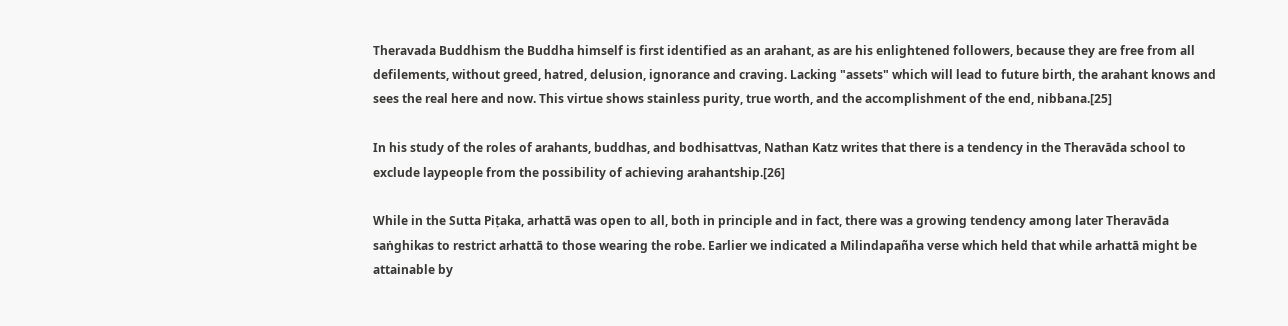Theravada Buddhism the Buddha himself is first identified as an arahant, as are his enlightened followers, because they are free from all defilements, without greed, hatred, delusion, ignorance and craving. Lacking "assets" which will lead to future birth, the arahant knows and sees the real here and now. This virtue shows stainless purity, true worth, and the accomplishment of the end, nibbana.[25]

In his study of the roles of arahants, buddhas, and bodhisattvas, Nathan Katz writes that there is a tendency in the Theravāda school to exclude laypeople from the possibility of achieving arahantship.[26]

While in the Sutta Piṭaka, arhattā was open to all, both in principle and in fact, there was a growing tendency among later Theravāda saṅghikas to restrict arhattā to those wearing the robe. Earlier we indicated a Milindapañha verse which held that while arhattā might be attainable by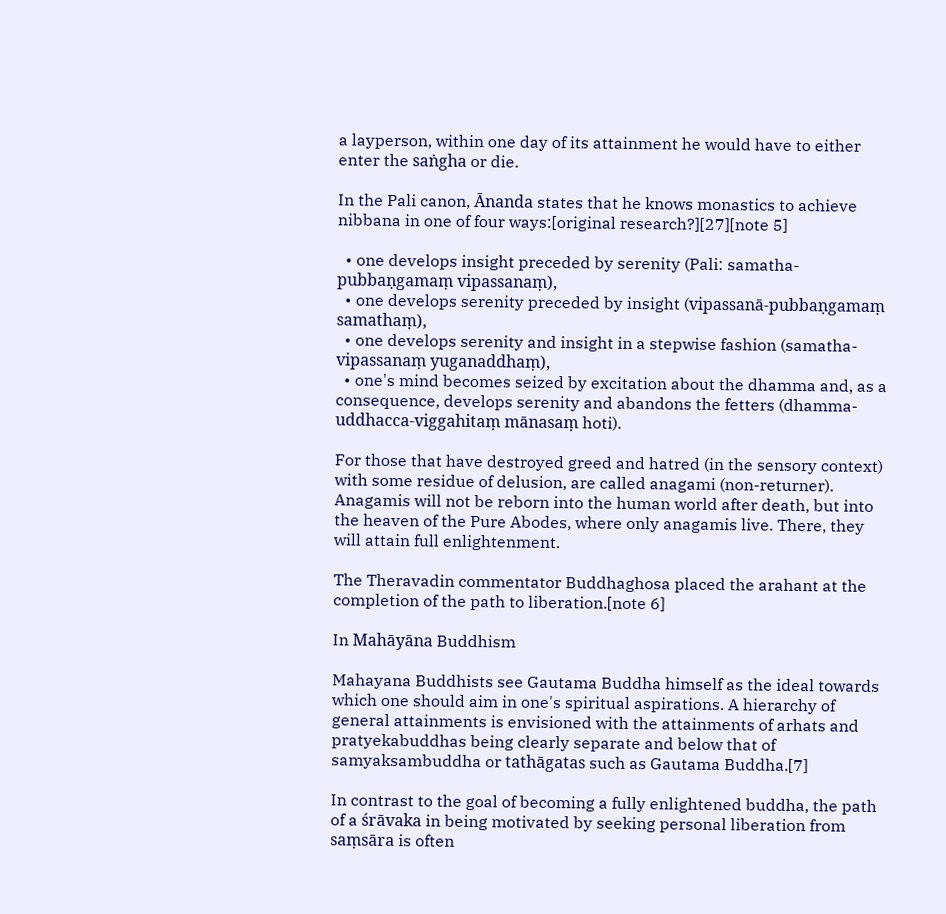a layperson, within one day of its attainment he would have to either enter the saṅgha or die.

In the Pali canon, Ānanda states that he knows monastics to achieve nibbana in one of four ways:[original research?][27][note 5]

  • one develops insight preceded by serenity (Pali: samatha-pubbaṇgamaṃ vipassanaṃ),
  • one develops serenity preceded by insight (vipassanā-pubbaṇgamaṃ samathaṃ),
  • one develops serenity and insight in a stepwise fashion (samatha-vipassanaṃ yuganaddhaṃ),
  • one's mind becomes seized by excitation about the dhamma and, as a consequence, develops serenity and abandons the fetters (dhamma-uddhacca-viggahitaṃ mānasaṃ hoti).

For those that have destroyed greed and hatred (in the sensory context) with some residue of delusion, are called anagami (non-returner). Anagamis will not be reborn into the human world after death, but into the heaven of the Pure Abodes, where only anagamis live. There, they will attain full enlightenment.

The Theravadin commentator Buddhaghosa placed the arahant at the completion of the path to liberation.[note 6]

In Mahāyāna Buddhism

Mahayana Buddhists see Gautama Buddha himself as the ideal towards which one should aim in one's spiritual aspirations. A hierarchy of general attainments is envisioned with the attainments of arhats and pratyekabuddhas being clearly separate and below that of samyaksambuddha or tathāgatas such as Gautama Buddha.[7]

In contrast to the goal of becoming a fully enlightened buddha, the path of a śrāvaka in being motivated by seeking personal liberation from saṃsāra is often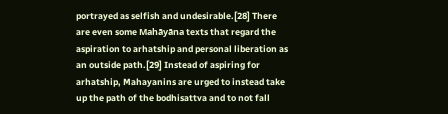portrayed as selfish and undesirable.[28] There are even some Mahāyāna texts that regard the aspiration to arhatship and personal liberation as an outside path.[29] Instead of aspiring for arhatship, Mahayanins are urged to instead take up the path of the bodhisattva and to not fall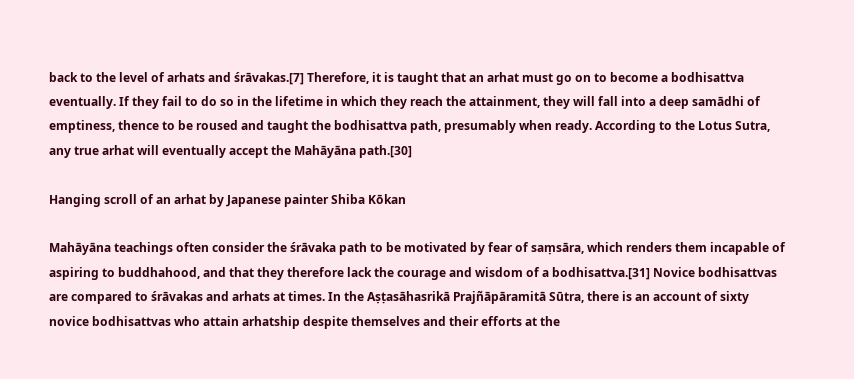back to the level of arhats and śrāvakas.[7] Therefore, it is taught that an arhat must go on to become a bodhisattva eventually. If they fail to do so in the lifetime in which they reach the attainment, they will fall into a deep samādhi of emptiness, thence to be roused and taught the bodhisattva path, presumably when ready. According to the Lotus Sutra, any true arhat will eventually accept the Mahāyāna path.[30]

Hanging scroll of an arhat by Japanese painter Shiba Kōkan

Mahāyāna teachings often consider the śrāvaka path to be motivated by fear of saṃsāra, which renders them incapable of aspiring to buddhahood, and that they therefore lack the courage and wisdom of a bodhisattva.[31] Novice bodhisattvas are compared to śrāvakas and arhats at times. In the Aṣṭasāhasrikā Prajñāpāramitā Sūtra, there is an account of sixty novice bodhisattvas who attain arhatship despite themselves and their efforts at the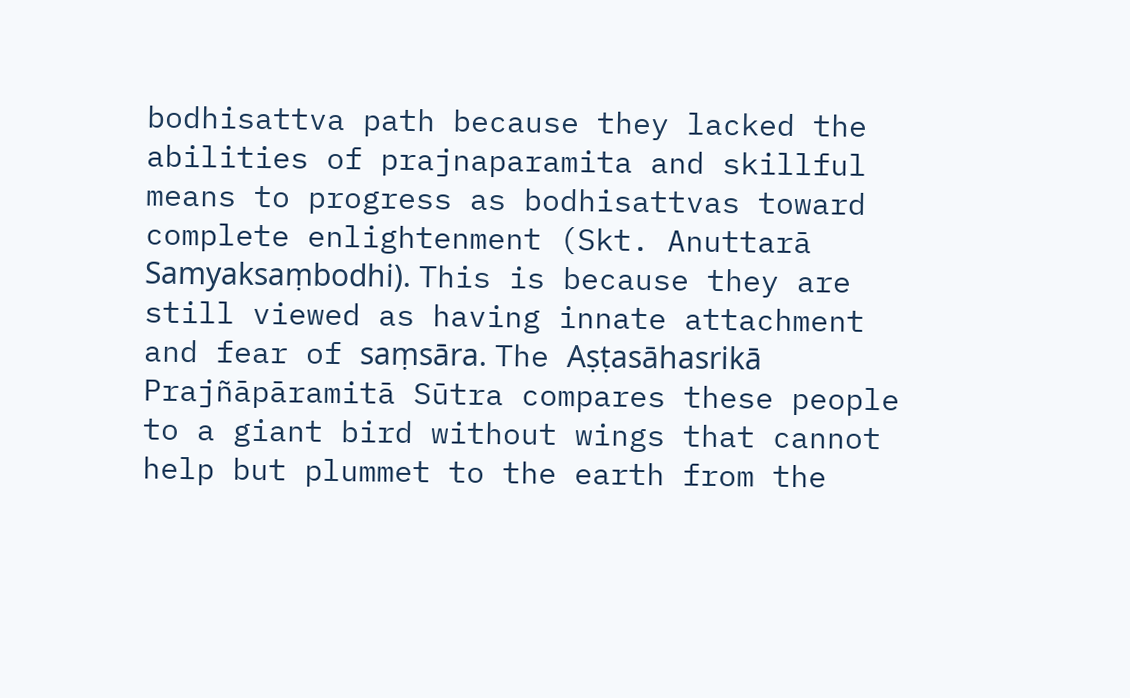bodhisattva path because they lacked the abilities of prajnaparamita and skillful means to progress as bodhisattvas toward complete enlightenment (Skt. Anuttarā Samyaksaṃbodhi). This is because they are still viewed as having innate attachment and fear of saṃsāra. The Aṣṭasāhasrikā Prajñāpāramitā Sūtra compares these people to a giant bird without wings that cannot help but plummet to the earth from the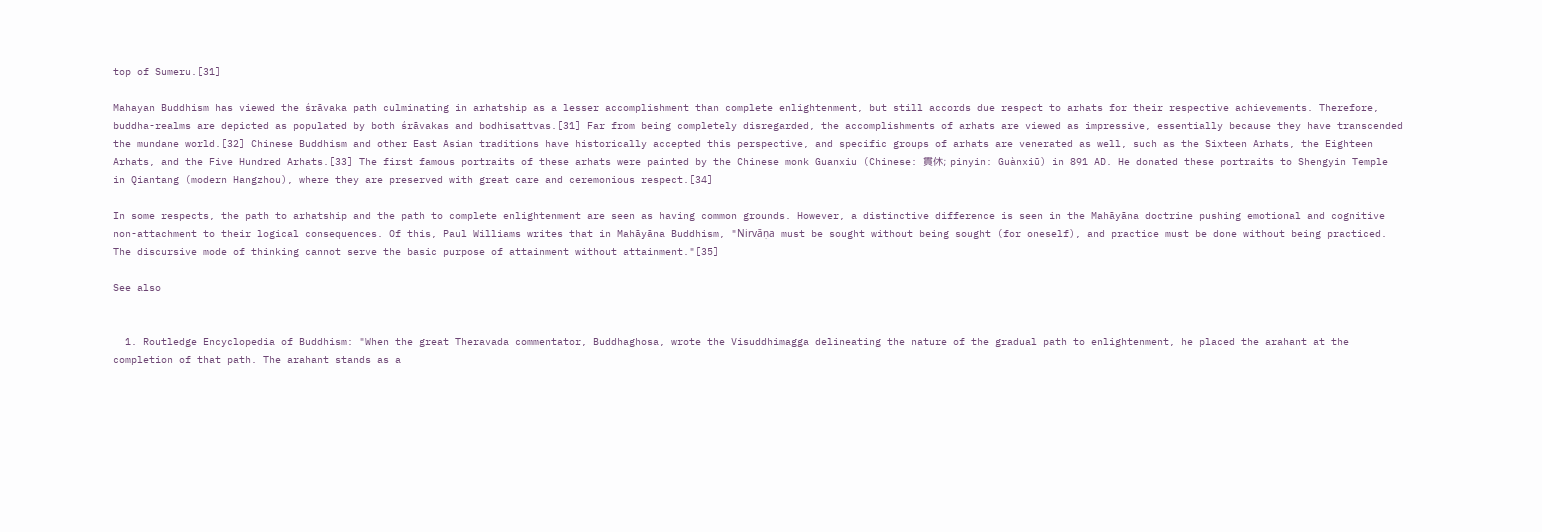top of Sumeru.[31]

Mahayan Buddhism has viewed the śrāvaka path culminating in arhatship as a lesser accomplishment than complete enlightenment, but still accords due respect to arhats for their respective achievements. Therefore, buddha-realms are depicted as populated by both śrāvakas and bodhisattvas.[31] Far from being completely disregarded, the accomplishments of arhats are viewed as impressive, essentially because they have transcended the mundane world.[32] Chinese Buddhism and other East Asian traditions have historically accepted this perspective, and specific groups of arhats are venerated as well, such as the Sixteen Arhats, the Eighteen Arhats, and the Five Hundred Arhats.[33] The first famous portraits of these arhats were painted by the Chinese monk Guanxiu (Chinese: 貫休; pinyin: Guànxiū) in 891 AD. He donated these portraits to Shengyin Temple in Qiantang (modern Hangzhou), where they are preserved with great care and ceremonious respect.[34]

In some respects, the path to arhatship and the path to complete enlightenment are seen as having common grounds. However, a distinctive difference is seen in the Mahāyāna doctrine pushing emotional and cognitive non-attachment to their logical consequences. Of this, Paul Williams writes that in Mahāyāna Buddhism, "Nirvāṇa must be sought without being sought (for oneself), and practice must be done without being practiced. The discursive mode of thinking cannot serve the basic purpose of attainment without attainment."[35]

See also


  1. Routledge Encyclopedia of Buddhism: "When the great Theravada commentator, Buddhaghosa, wrote the Visuddhimagga delineating the nature of the gradual path to enlightenment, he placed the arahant at the completion of that path. The arahant stands as a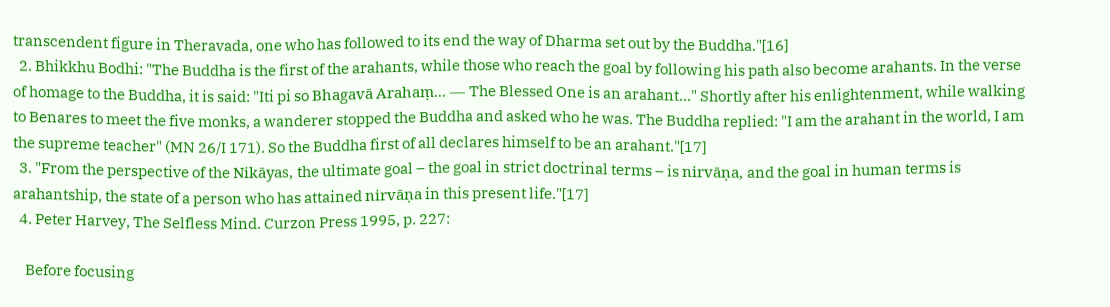transcendent figure in Theravada, one who has followed to its end the way of Dharma set out by the Buddha."[16]
  2. Bhikkhu Bodhi: "The Buddha is the first of the arahants, while those who reach the goal by following his path also become arahants. In the verse of homage to the Buddha, it is said: "Iti pi so Bhagavā Arahaṃ... — The Blessed One is an arahant..." Shortly after his enlightenment, while walking to Benares to meet the five monks, a wanderer stopped the Buddha and asked who he was. The Buddha replied: "I am the arahant in the world, I am the supreme teacher" (MN 26/I 171). So the Buddha first of all declares himself to be an arahant."[17]
  3. "From the perspective of the Nikāyas, the ultimate goal – the goal in strict doctrinal terms – is nirvāṇa, and the goal in human terms is arahantship, the state of a person who has attained nirvāṇa in this present life."[17]
  4. Peter Harvey, The Selfless Mind. Curzon Press 1995, p. 227:

    Before focusing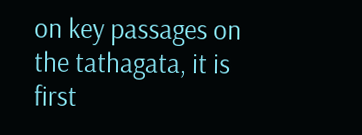on key passages on the tathagata, it is first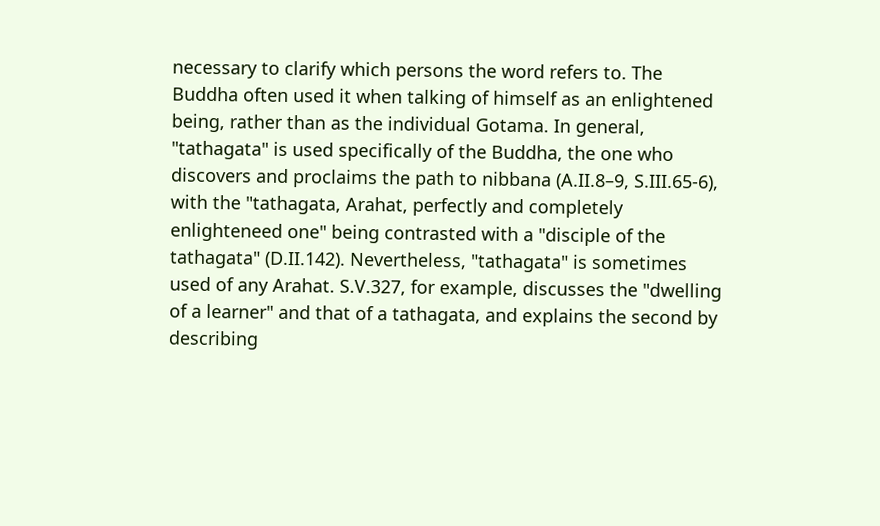necessary to clarify which persons the word refers to. The Buddha often used it when talking of himself as an enlightened being, rather than as the individual Gotama. In general, "tathagata" is used specifically of the Buddha, the one who discovers and proclaims the path to nibbana (A.II.8–9, S.III.65-6), with the "tathagata, Arahat, perfectly and completely enlighteneed one" being contrasted with a "disciple of the tathagata" (D.II.142). Nevertheless, "tathagata" is sometimes used of any Arahat. S.V.327, for example, discusses the "dwelling of a learner" and that of a tathagata, and explains the second by describing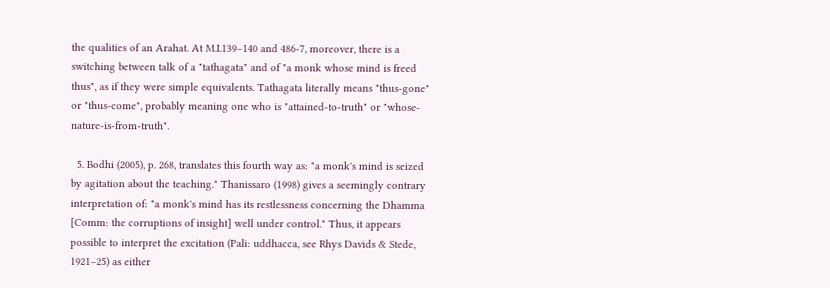the qualities of an Arahat. At M.I.139–140 and 486-7, moreover, there is a switching between talk of a "tathagata" and of "a monk whose mind is freed thus", as if they were simple equivalents. Tathagata literally means "thus-gone" or "thus-come", probably meaning one who is "attained-to-truth" or "whose-nature-is-from-truth".

  5. Bodhi (2005), p. 268, translates this fourth way as: "a monk's mind is seized by agitation about the teaching." Thanissaro (1998) gives a seemingly contrary interpretation of: "a monk's mind has its restlessness concerning the Dhamma [Comm: the corruptions of insight] well under control." Thus, it appears possible to interpret the excitation (Pali: uddhacca, see Rhys Davids & Stede, 1921–25) as either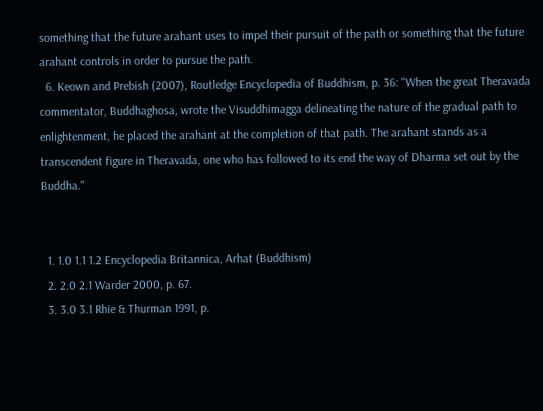something that the future arahant uses to impel their pursuit of the path or something that the future arahant controls in order to pursue the path.
  6. Keown and Prebish (2007), Routledge Encyclopedia of Buddhism, p. 36: "When the great Theravada commentator, Buddhaghosa, wrote the Visuddhimagga delineating the nature of the gradual path to enlightenment, he placed the arahant at the completion of that path. The arahant stands as a transcendent figure in Theravada, one who has followed to its end the way of Dharma set out by the Buddha."


  1. 1.0 1.1 1.2 Encyclopedia Britannica, Arhat (Buddhism)
  2. 2.0 2.1 Warder 2000, p. 67.
  3. 3.0 3.1 Rhie & Thurman 1991, p.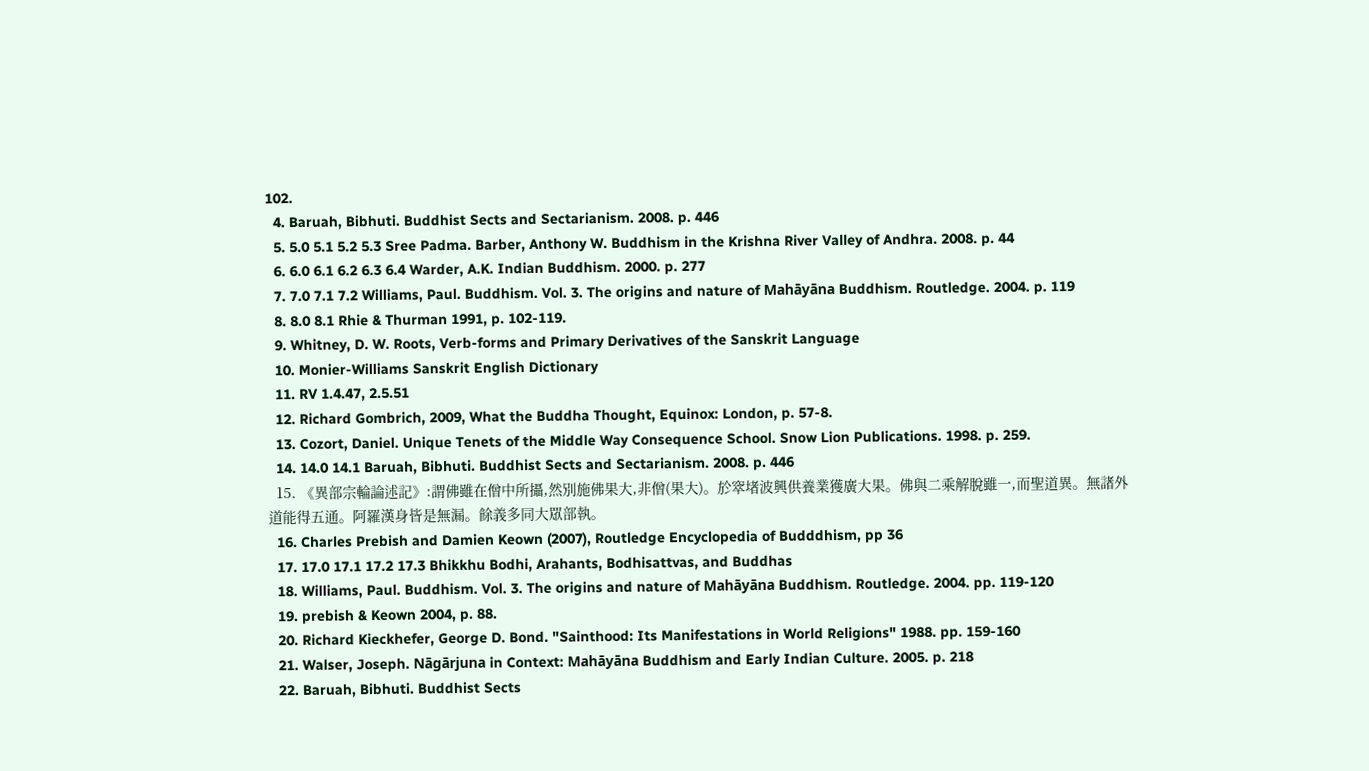102.
  4. Baruah, Bibhuti. Buddhist Sects and Sectarianism. 2008. p. 446
  5. 5.0 5.1 5.2 5.3 Sree Padma. Barber, Anthony W. Buddhism in the Krishna River Valley of Andhra. 2008. p. 44
  6. 6.0 6.1 6.2 6.3 6.4 Warder, A.K. Indian Buddhism. 2000. p. 277
  7. 7.0 7.1 7.2 Williams, Paul. Buddhism. Vol. 3. The origins and nature of Mahāyāna Buddhism. Routledge. 2004. p. 119
  8. 8.0 8.1 Rhie & Thurman 1991, p. 102-119.
  9. Whitney, D. W. Roots, Verb-forms and Primary Derivatives of the Sanskrit Language
  10. Monier-Williams Sanskrit English Dictionary
  11. RV 1.4.47, 2.5.51
  12. Richard Gombrich, 2009, What the Buddha Thought, Equinox: London, p. 57-8.
  13. Cozort, Daniel. Unique Tenets of the Middle Way Consequence School. Snow Lion Publications. 1998. p. 259.
  14. 14.0 14.1 Baruah, Bibhuti. Buddhist Sects and Sectarianism. 2008. p. 446
  15. 《異部宗輪論述記》:謂佛雖在僧中所攝,然別施佛果大,非僧(果大)。於窣堵波興供養業獲廣大果。佛與二乘解脫雖一,而聖道異。無諸外道能得五通。阿羅漢身皆是無漏。餘義多同大眾部執。
  16. Charles Prebish and Damien Keown (2007), Routledge Encyclopedia of Budddhism, pp 36
  17. 17.0 17.1 17.2 17.3 Bhikkhu Bodhi, Arahants, Bodhisattvas, and Buddhas
  18. Williams, Paul. Buddhism. Vol. 3. The origins and nature of Mahāyāna Buddhism. Routledge. 2004. pp. 119-120
  19. prebish & Keown 2004, p. 88.
  20. Richard Kieckhefer, George D. Bond. "Sainthood: Its Manifestations in World Religions" 1988. pp. 159-160
  21. Walser, Joseph. Nāgārjuna in Context: Mahāyāna Buddhism and Early Indian Culture. 2005. p. 218
  22. Baruah, Bibhuti. Buddhist Sects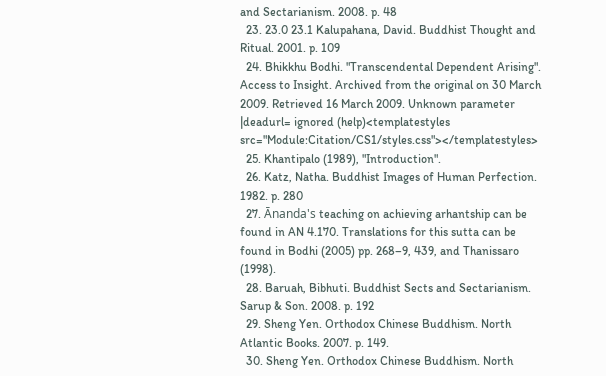and Sectarianism. 2008. p. 48
  23. 23.0 23.1 Kalupahana, David. Buddhist Thought and Ritual. 2001. p. 109
  24. Bhikkhu Bodhi. "Transcendental Dependent Arising". Access to Insight. Archived from the original on 30 March 2009. Retrieved 16 March 2009. Unknown parameter |deadurl= ignored (help)<templatestyles src="Module:Citation/CS1/styles.css"></templatestyles>
  25. Khantipalo (1989), "Introduction".
  26. Katz, Natha. Buddhist Images of Human Perfection. 1982. p. 280
  27. Ānanda's teaching on achieving arhantship can be found in AN 4.170. Translations for this sutta can be found in Bodhi (2005) pp. 268–9, 439, and Thanissaro (1998).
  28. Baruah, Bibhuti. Buddhist Sects and Sectarianism. Sarup & Son. 2008. p. 192
  29. Sheng Yen. Orthodox Chinese Buddhism. North Atlantic Books. 2007. p. 149.
  30. Sheng Yen. Orthodox Chinese Buddhism. North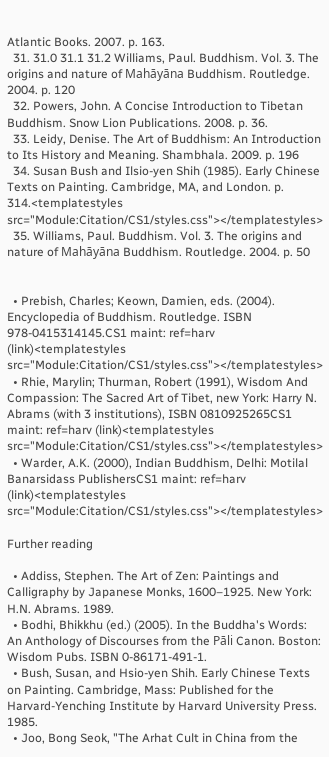Atlantic Books. 2007. p. 163.
  31. 31.0 31.1 31.2 Williams, Paul. Buddhism. Vol. 3. The origins and nature of Mahāyāna Buddhism. Routledge. 2004. p. 120
  32. Powers, John. A Concise Introduction to Tibetan Buddhism. Snow Lion Publications. 2008. p. 36.
  33. Leidy, Denise. The Art of Buddhism: An Introduction to Its History and Meaning. Shambhala. 2009. p. 196
  34. Susan Bush and Ilsio-yen Shih (1985). Early Chinese Texts on Painting. Cambridge, MA, and London. p. 314.<templatestyles src="Module:Citation/CS1/styles.css"></templatestyles>
  35. Williams, Paul. Buddhism. Vol. 3. The origins and nature of Mahāyāna Buddhism. Routledge. 2004. p. 50


  • Prebish, Charles; Keown, Damien, eds. (2004). Encyclopedia of Buddhism. Routledge. ISBN 978-0415314145.CS1 maint: ref=harv (link)<templatestyles src="Module:Citation/CS1/styles.css"></templatestyles>
  • Rhie, Marylin; Thurman, Robert (1991), Wisdom And Compassion: The Sacred Art of Tibet, new York: Harry N. Abrams (with 3 institutions), ISBN 0810925265CS1 maint: ref=harv (link)<templatestyles src="Module:Citation/CS1/styles.css"></templatestyles>
  • Warder, A.K. (2000), Indian Buddhism, Delhi: Motilal Banarsidass PublishersCS1 maint: ref=harv (link)<templatestyles src="Module:Citation/CS1/styles.css"></templatestyles>

Further reading

  • Addiss, Stephen. The Art of Zen: Paintings and Calligraphy by Japanese Monks, 1600–1925. New York: H.N. Abrams. 1989.
  • Bodhi, Bhikkhu (ed.) (2005). In the Buddha's Words: An Anthology of Discourses from the Pāli Canon. Boston: Wisdom Pubs. ISBN 0-86171-491-1.
  • Bush, Susan, and Hsio-yen Shih. Early Chinese Texts on Painting. Cambridge, Mass: Published for the Harvard-Yenching Institute by Harvard University Press. 1985.
  • Joo, Bong Seok, "The Arhat Cult in China from the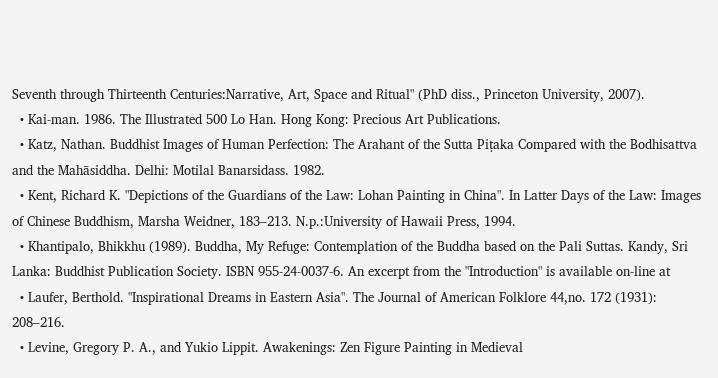Seventh through Thirteenth Centuries:Narrative, Art, Space and Ritual" (PhD diss., Princeton University, 2007).
  • Kai-man. 1986. The Illustrated 500 Lo Han. Hong Kong: Precious Art Publications.
  • Katz, Nathan. Buddhist Images of Human Perfection: The Arahant of the Sutta Piṭaka Compared with the Bodhisattva and the Mahāsiddha. Delhi: Motilal Banarsidass. 1982.
  • Kent, Richard K. "Depictions of the Guardians of the Law: Lohan Painting in China". In Latter Days of the Law: Images of Chinese Buddhism, Marsha Weidner, 183–213. N.p.:University of Hawaii Press, 1994.
  • Khantipalo, Bhikkhu (1989). Buddha, My Refuge: Contemplation of the Buddha based on the Pali Suttas. Kandy, Sri Lanka: Buddhist Publication Society. ISBN 955-24-0037-6. An excerpt from the "Introduction" is available on-line at
  • Laufer, Berthold. "Inspirational Dreams in Eastern Asia". The Journal of American Folklore 44,no. 172 (1931): 208–216.
  • Levine, Gregory P. A., and Yukio Lippit. Awakenings: Zen Figure Painting in Medieval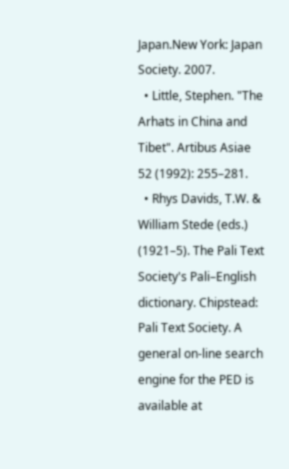Japan.New York: Japan Society. 2007.
  • Little, Stephen. "The Arhats in China and Tibet". Artibus Asiae 52 (1992): 255–281.
  • Rhys Davids, T.W. & William Stede (eds.) (1921–5). The Pali Text Society's Pali–English dictionary. Chipstead: Pali Text Society. A general on-line search engine for the PED is available at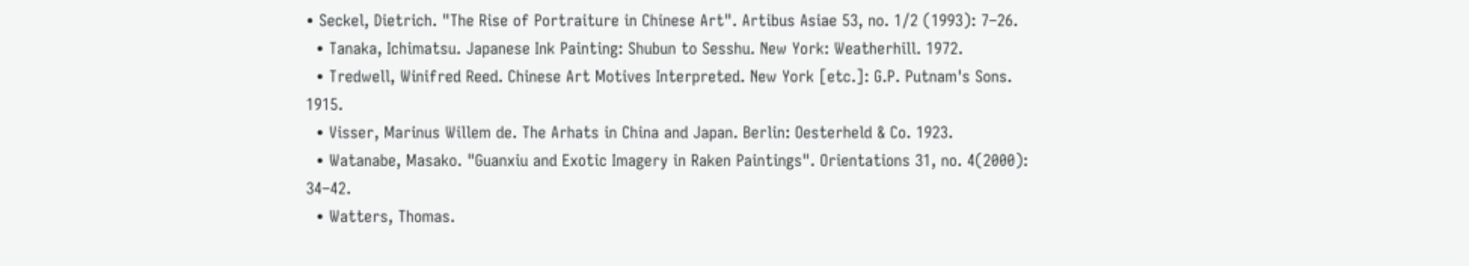• Seckel, Dietrich. "The Rise of Portraiture in Chinese Art". Artibus Asiae 53, no. 1/2 (1993): 7–26.
  • Tanaka, Ichimatsu. Japanese Ink Painting: Shubun to Sesshu. New York: Weatherhill. 1972.
  • Tredwell, Winifred Reed. Chinese Art Motives Interpreted. New York [etc.]: G.P. Putnam's Sons. 1915.
  • Visser, Marinus Willem de. The Arhats in China and Japan. Berlin: Oesterheld & Co. 1923.
  • Watanabe, Masako. "Guanxiu and Exotic Imagery in Raken Paintings". Orientations 31, no. 4(2000): 34–42.
  • Watters, Thomas.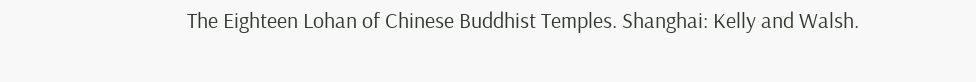The Eighteen Lohan of Chinese Buddhist Temples. Shanghai: Kelly and Walsh.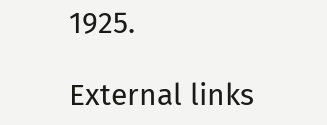1925.

External links